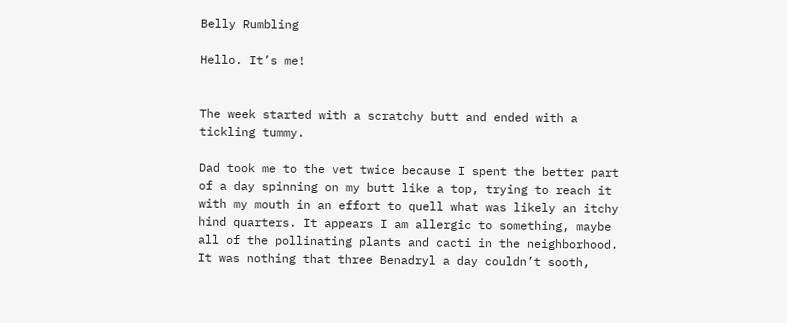Belly Rumbling

Hello. It’s me!


The week started with a scratchy butt and ended with a tickling tummy.

Dad took me to the vet twice because I spent the better part of a day spinning on my butt like a top, trying to reach it with my mouth in an effort to quell what was likely an itchy hind quarters. It appears I am allergic to something, maybe all of the pollinating plants and cacti in the neighborhood. It was nothing that three Benadryl a day couldn’t sooth,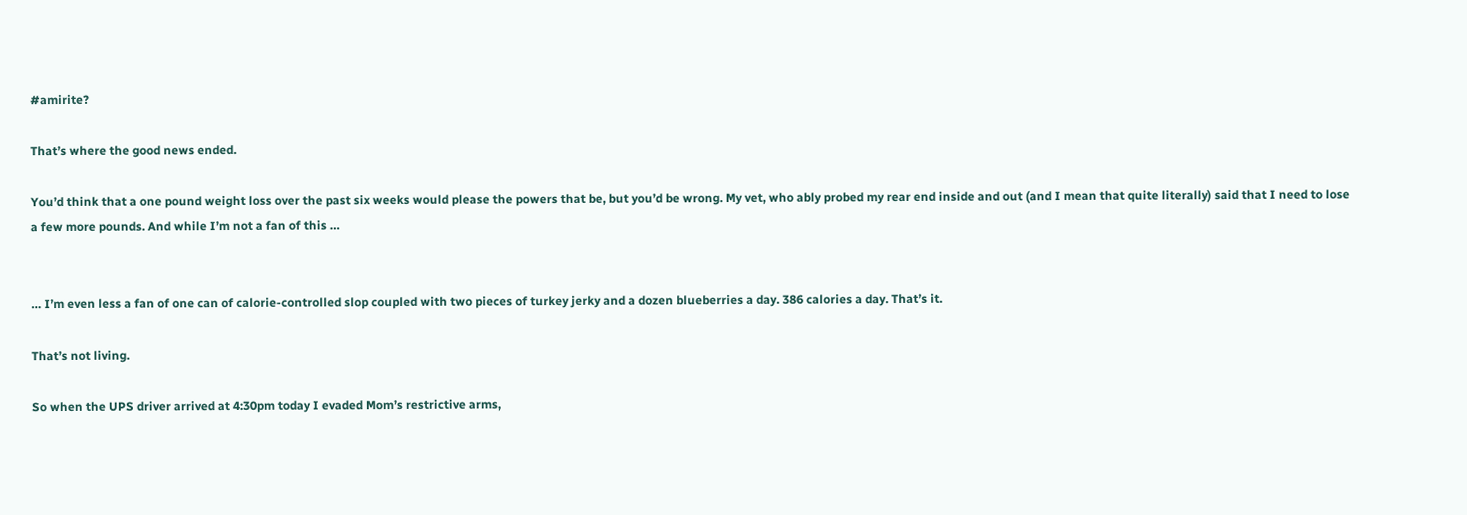#amirite?

That’s where the good news ended.

You’d think that a one pound weight loss over the past six weeks would please the powers that be, but you’d be wrong. My vet, who ably probed my rear end inside and out (and I mean that quite literally) said that I need to lose a few more pounds. And while I’m not a fan of this …


… I’m even less a fan of one can of calorie-controlled slop coupled with two pieces of turkey jerky and a dozen blueberries a day. 386 calories a day. That’s it.

That’s not living.

So when the UPS driver arrived at 4:30pm today I evaded Mom’s restrictive arms,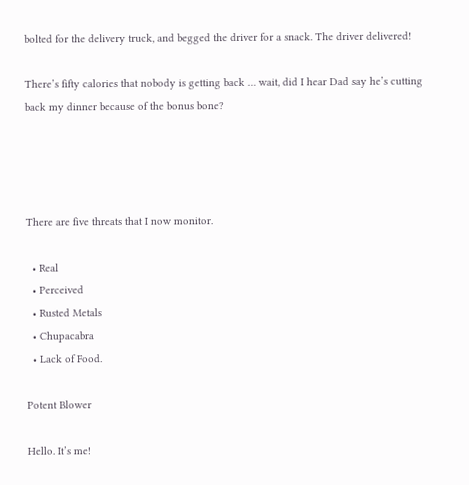bolted for the delivery truck, and begged the driver for a snack. The driver delivered!

There’s fifty calories that nobody is getting back … wait, did I hear Dad say he’s cutting back my dinner because of the bonus bone?




There are five threats that I now monitor.

  • Real
  • Perceived
  • Rusted Metals
  • Chupacabra
  • Lack of Food.

Potent Blower

Hello. It’s me!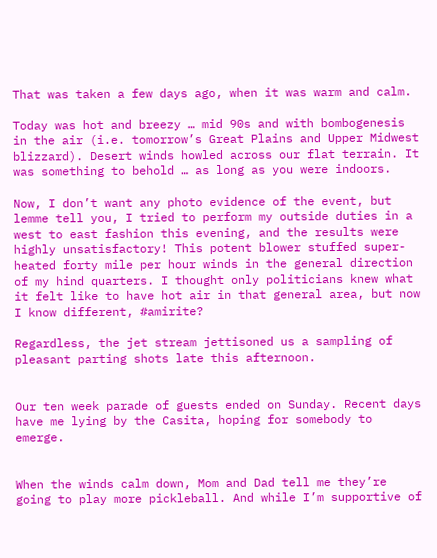That was taken a few days ago, when it was warm and calm.

Today was hot and breezy … mid 90s and with bombogenesis in the air (i.e. tomorrow’s Great Plains and Upper Midwest blizzard). Desert winds howled across our flat terrain. It was something to behold … as long as you were indoors.

Now, I don’t want any photo evidence of the event, but lemme tell you, I tried to perform my outside duties in a west to east fashion this evening, and the results were highly unsatisfactory! This potent blower stuffed super-heated forty mile per hour winds in the general direction of my hind quarters. I thought only politicians knew what it felt like to have hot air in that general area, but now I know different, #amirite?

Regardless, the jet stream jettisoned us a sampling of pleasant parting shots late this afternoon.


Our ten week parade of guests ended on Sunday. Recent days have me lying by the Casita, hoping for somebody to emerge.


When the winds calm down, Mom and Dad tell me they’re going to play more pickleball. And while I’m supportive of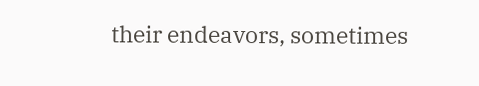their endeavors, sometimes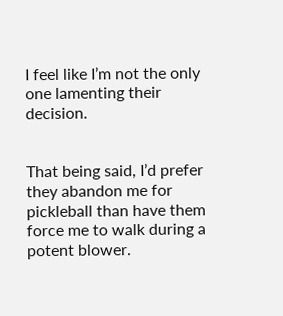I feel like I’m not the only one lamenting their decision.


That being said, I’d prefer they abandon me for pickleball than have them force me to walk during a potent blower.